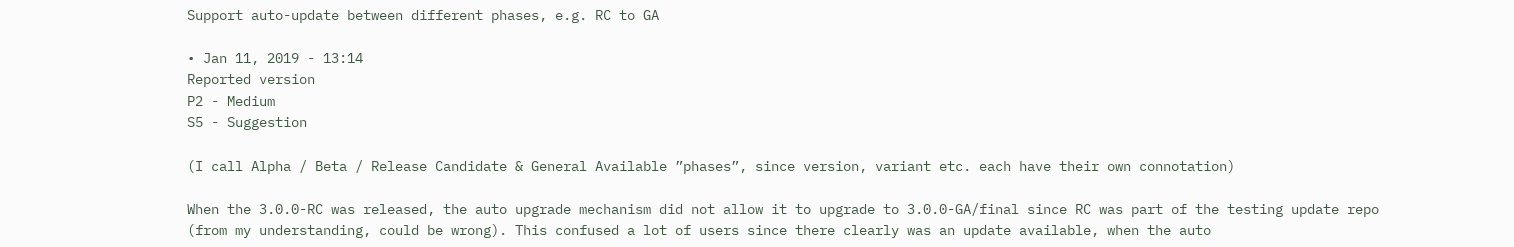Support auto-update between different phases, e.g. RC to GA

• Jan 11, 2019 - 13:14
Reported version
P2 - Medium
S5 - Suggestion

(I call Alpha / Beta / Release Candidate & General Available ”phases”, since version, variant etc. each have their own connotation)

When the 3.0.0-RC was released, the auto upgrade mechanism did not allow it to upgrade to 3.0.0-GA/final since RC was part of the testing update repo (from my understanding, could be wrong). This confused a lot of users since there clearly was an update available, when the auto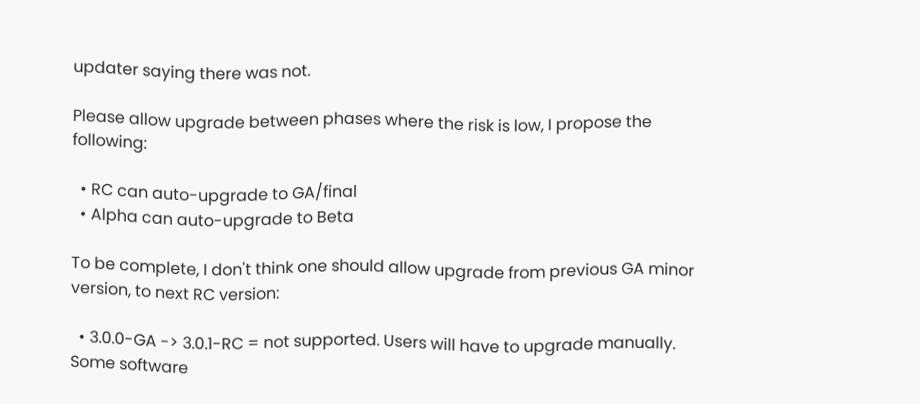updater saying there was not.

Please allow upgrade between phases where the risk is low, I propose the following:

  • RC can auto-upgrade to GA/final
  • Alpha can auto-upgrade to Beta

To be complete, I don't think one should allow upgrade from previous GA minor version, to next RC version:

  • 3.0.0-GA -> 3.0.1-RC = not supported. Users will have to upgrade manually. Some software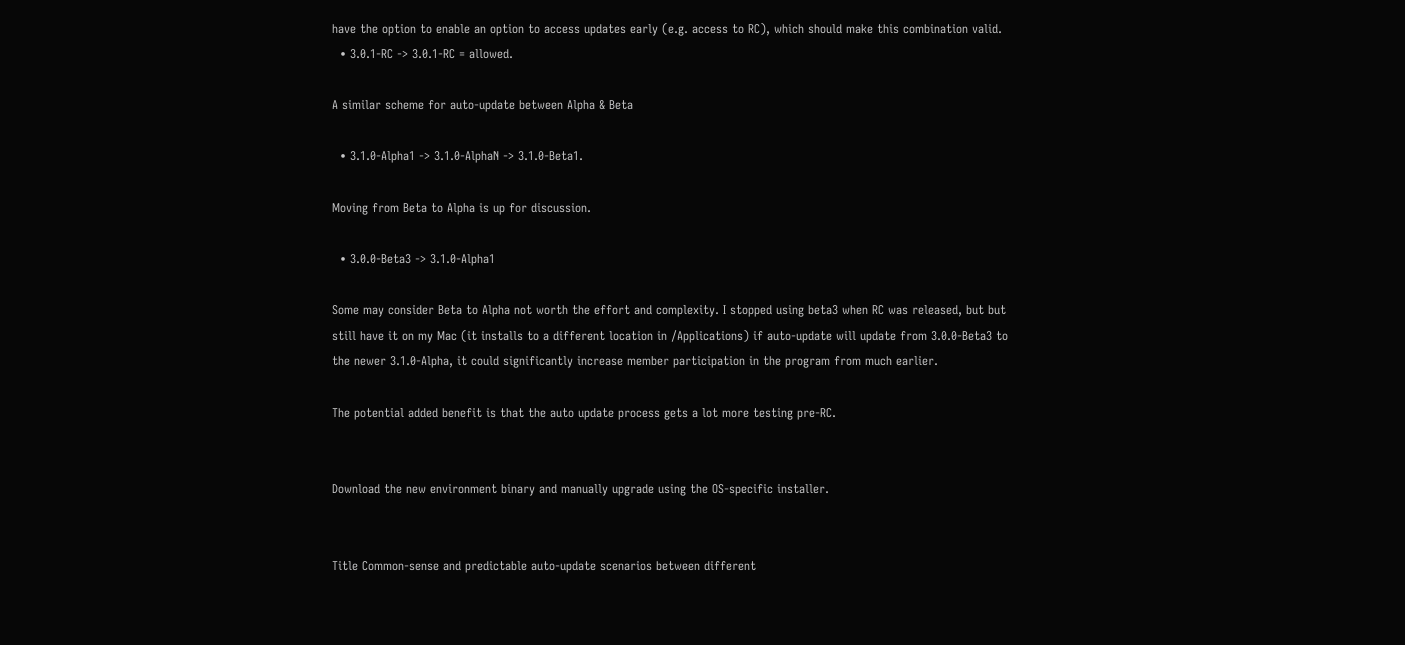have the option to enable an option to access updates early (e.g. access to RC), which should make this combination valid.
  • 3.0.1-RC -> 3.0.1-RC = allowed.

A similar scheme for auto-update between Alpha & Beta

  • 3.1.0-Alpha1 -> 3.1.0-AlphaN -> 3.1.0-Beta1.

Moving from Beta to Alpha is up for discussion.

  • 3.0.0-Beta3 -> 3.1.0-Alpha1

Some may consider Beta to Alpha not worth the effort and complexity. I stopped using beta3 when RC was released, but but still have it on my Mac (it installs to a different location in /Applications) if auto-update will update from 3.0.0-Beta3 to the newer 3.1.0-Alpha, it could significantly increase member participation in the program from much earlier.

The potential added benefit is that the auto update process gets a lot more testing pre-RC.


Download the new environment binary and manually upgrade using the OS-specific installer.


Title Common-sense and predictable auto-update scenarios between different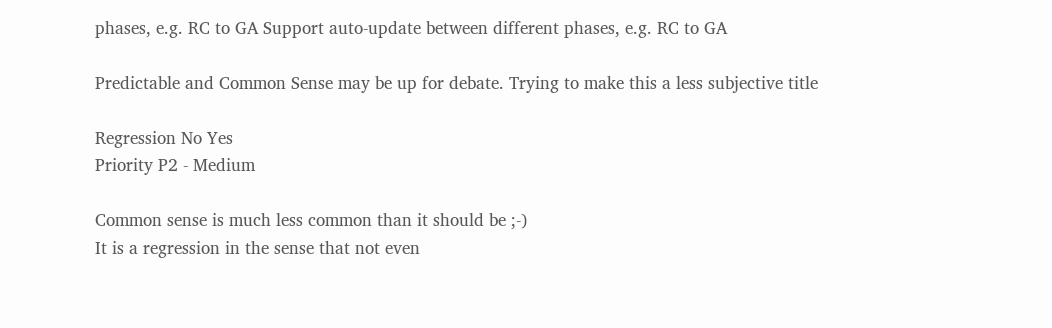phases, e.g. RC to GA Support auto-update between different phases, e.g. RC to GA

Predictable and Common Sense may be up for debate. Trying to make this a less subjective title

Regression No Yes
Priority P2 - Medium

Common sense is much less common than it should be ;-)
It is a regression in the sense that not even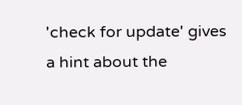'check for update' gives a hint about the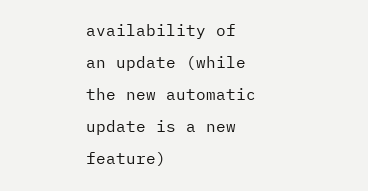availability of an update (while the new automatic update is a new feature)